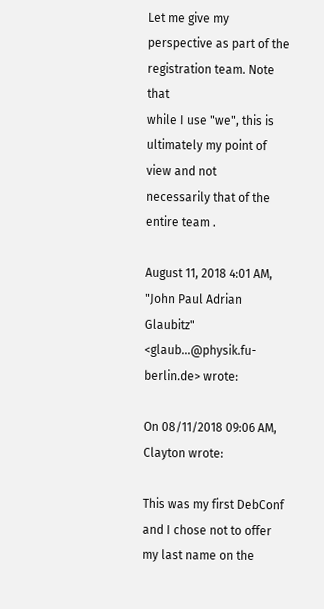Let me give my perspective as part of the registration team. Note that
while I use "we", this is ultimately my point of view and not
necessarily that of the entire team .

August 11, 2018 4:01 AM, "John Paul Adrian Glaubitz" <glaub...@physik.fu-berlin.de> wrote:

On 08/11/2018 09:06 AM, Clayton wrote:

This was my first DebConf and I chose not to offer my last name on the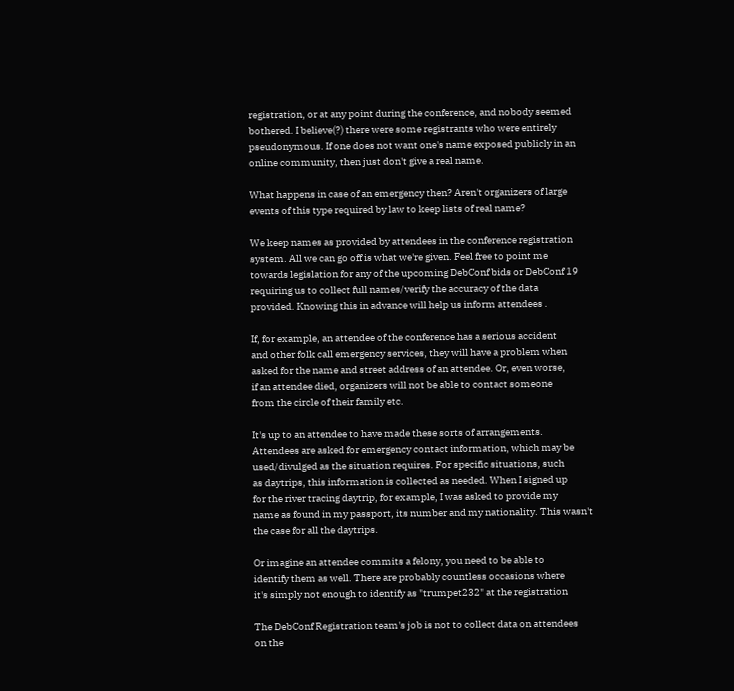registration, or at any point during the conference, and nobody seemed
bothered. I believe(?) there were some registrants who were entirely
pseudonymous. If one does not want one's name exposed publicly in an
online community, then just don't give a real name.

What happens in case of an emergency then? Aren't organizers of large
events of this type required by law to keep lists of real name?

We keep names as provided by attendees in the conference registration
system. All we can go off is what we're given. Feel free to point me
towards legislation for any of the upcoming DebConf bids or DebConf 19
requiring us to collect full names/verify the accuracy of the data
provided. Knowing this in advance will help us inform attendees .

If, for example, an attendee of the conference has a serious accident
and other folk call emergency services, they will have a problem when
asked for the name and street address of an attendee. Or, even worse,
if an attendee died, organizers will not be able to contact someone
from the circle of their family etc.

It's up to an attendee to have made these sorts of arrangements.
Attendees are asked for emergency contact information, which may be
used/divulged as the situation requires. For specific situations, such
as daytrips, this information is collected as needed. When I signed up
for the river tracing daytrip, for example, I was asked to provide my
name as found in my passport, its number and my nationality. This wasn't
the case for all the daytrips.

Or imagine an attendee commits a felony, you need to be able to
identify them as well. There are probably countless occasions where
it's simply not enough to identify as "trumpet232" at the registration

The DebConf Registration team's job is not to collect data on attendees
on the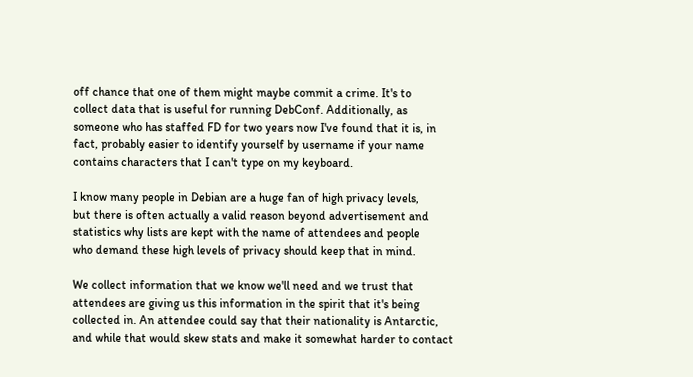off chance that one of them might maybe commit a crime. It's to
collect data that is useful for running DebConf. Additionally, as
someone who has staffed FD for two years now I've found that it is, in
fact, probably easier to identify yourself by username if your name
contains characters that I can't type on my keyboard.

I know many people in Debian are a huge fan of high privacy levels,
but there is often actually a valid reason beyond advertisement and
statistics why lists are kept with the name of attendees and people
who demand these high levels of privacy should keep that in mind.

We collect information that we know we'll need and we trust that
attendees are giving us this information in the spirit that it's being
collected in. An attendee could say that their nationality is Antarctic,
and while that would skew stats and make it somewhat harder to contact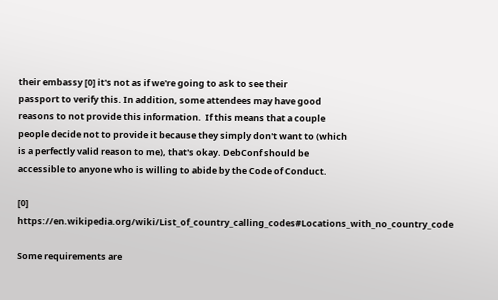their embassy [0] it's not as if we're going to ask to see their
passport to verify this. In addition, some attendees may have good
reasons to not provide this information.  If this means that a couple
people decide not to provide it because they simply don't want to (which
is a perfectly valid reason to me), that's okay. DebConf should be
accessible to anyone who is willing to abide by the Code of Conduct.

[0] https://en.wikipedia.org/wiki/List_of_country_calling_codes#Locations_with_no_country_code

Some requirements are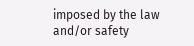imposed by the law and/or safety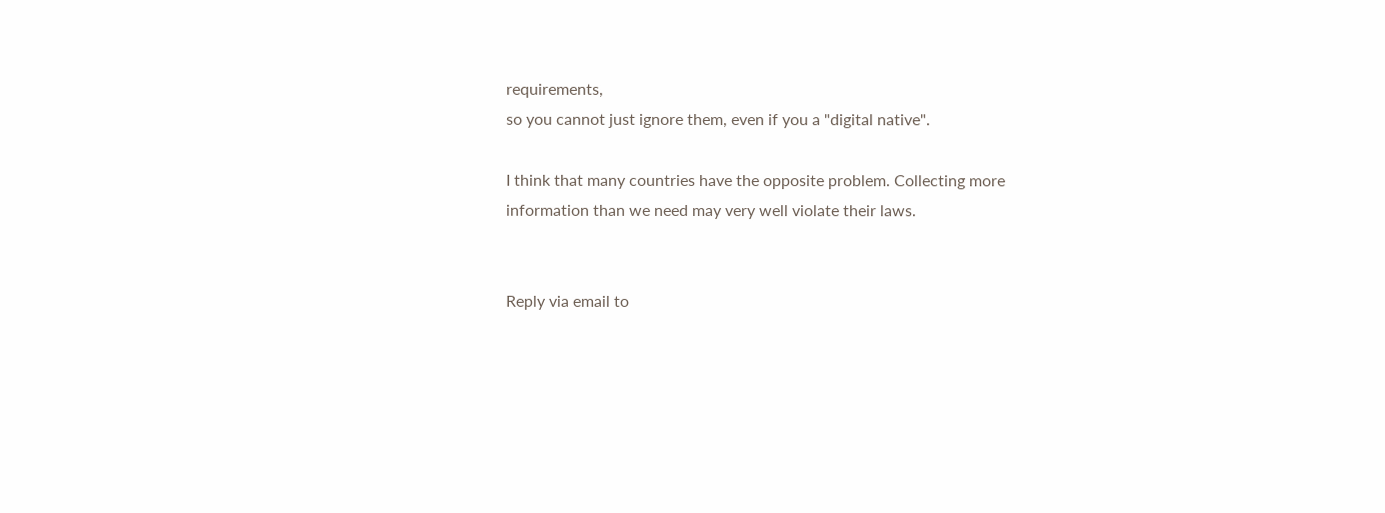requirements,
so you cannot just ignore them, even if you a "digital native".

I think that many countries have the opposite problem. Collecting more
information than we need may very well violate their laws.


Reply via email to